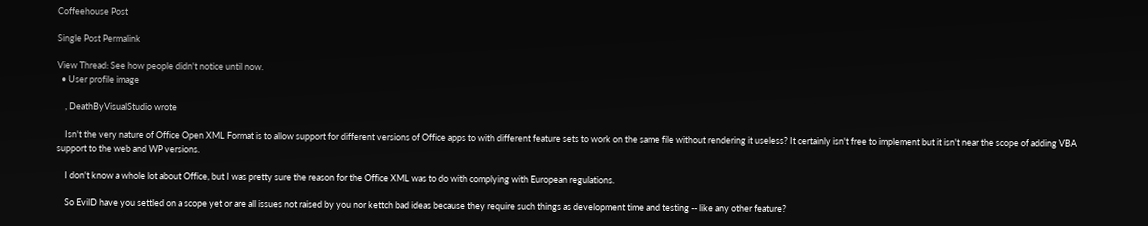Coffeehouse Post

Single Post Permalink

View Thread: See how people didn't notice until now.
  • User profile image

    , DeathByVisualStudio wrote

    Isn't the very nature of Office Open XML Format is to allow support for different versions of Office apps to with different feature sets to work on the same file without rendering it useless? It certainly isn't free to implement but it isn't near the scope of adding VBA support to the web and WP versions.

    I don't know a whole lot about Office, but I was pretty sure the reason for the Office XML was to do with complying with European regulations.

    So EvilD have you settled on a scope yet or are all issues not raised by you nor kettch bad ideas because they require such things as development time and testing -- like any other feature?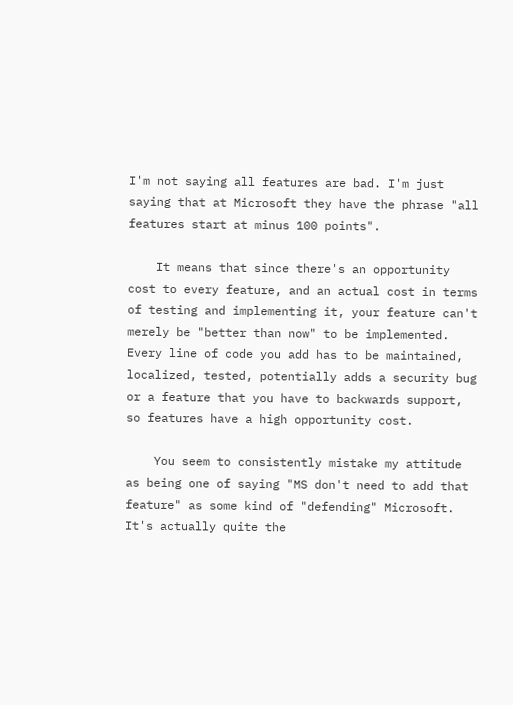I'm not saying all features are bad. I'm just saying that at Microsoft they have the phrase "all features start at minus 100 points".

    It means that since there's an opportunity cost to every feature, and an actual cost in terms of testing and implementing it, your feature can't merely be "better than now" to be implemented. Every line of code you add has to be maintained, localized, tested, potentially adds a security bug or a feature that you have to backwards support, so features have a high opportunity cost.

    You seem to consistently mistake my attitude as being one of saying "MS don't need to add that feature" as some kind of "defending" Microsoft. It's actually quite the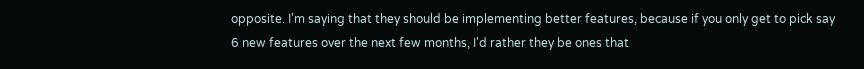opposite. I'm saying that they should be implementing better features, because if you only get to pick say 6 new features over the next few months, I'd rather they be ones that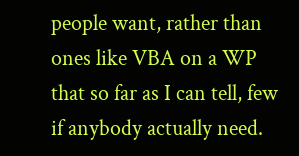people want, rather than ones like VBA on a WP that so far as I can tell, few if anybody actually need.